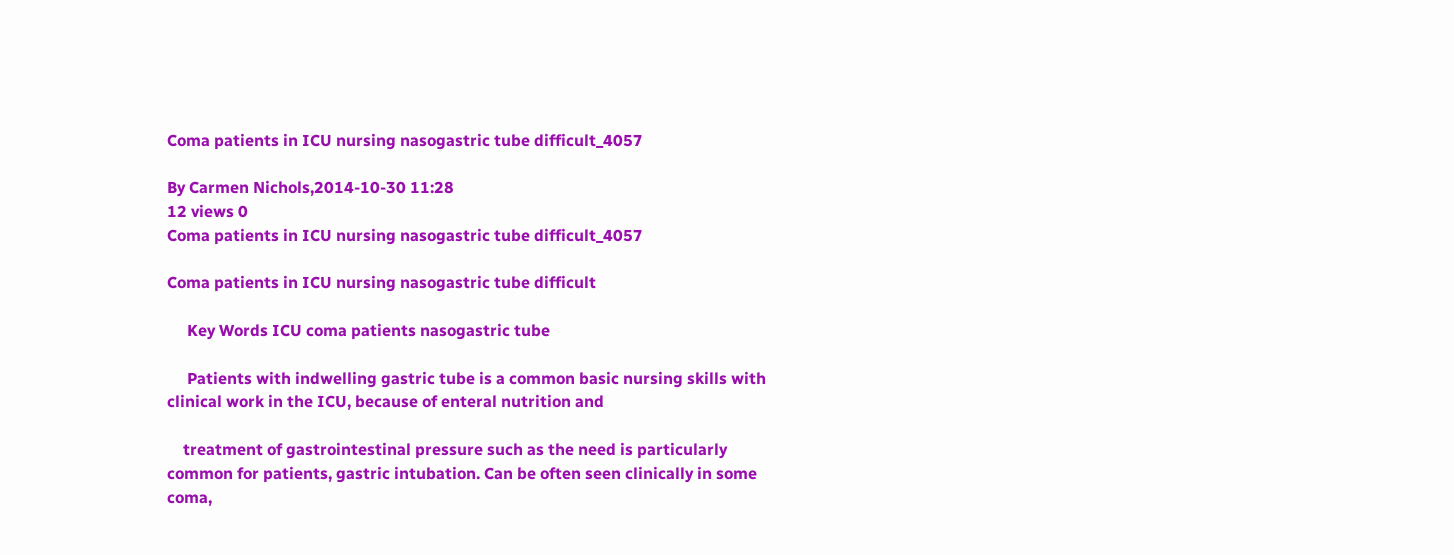Coma patients in ICU nursing nasogastric tube difficult_4057

By Carmen Nichols,2014-10-30 11:28
12 views 0
Coma patients in ICU nursing nasogastric tube difficult_4057

Coma patients in ICU nursing nasogastric tube difficult

     Key Words ICU coma patients nasogastric tube

     Patients with indwelling gastric tube is a common basic nursing skills with clinical work in the ICU, because of enteral nutrition and

    treatment of gastrointestinal pressure such as the need is particularly common for patients, gastric intubation. Can be often seen clinically in some coma,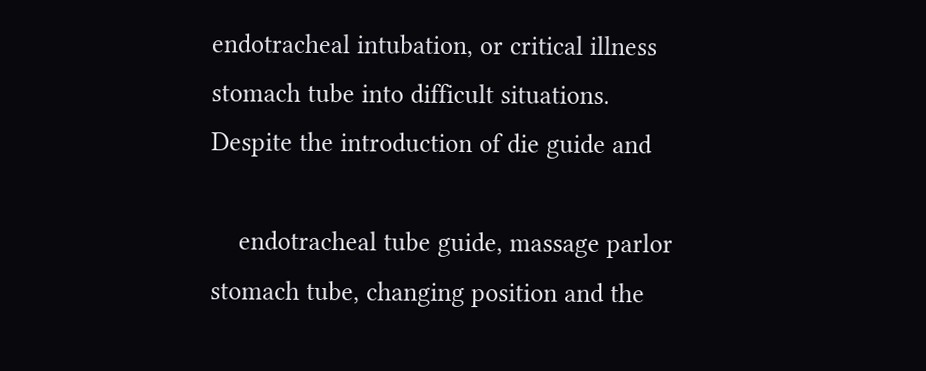endotracheal intubation, or critical illness stomach tube into difficult situations. Despite the introduction of die guide and

    endotracheal tube guide, massage parlor stomach tube, changing position and the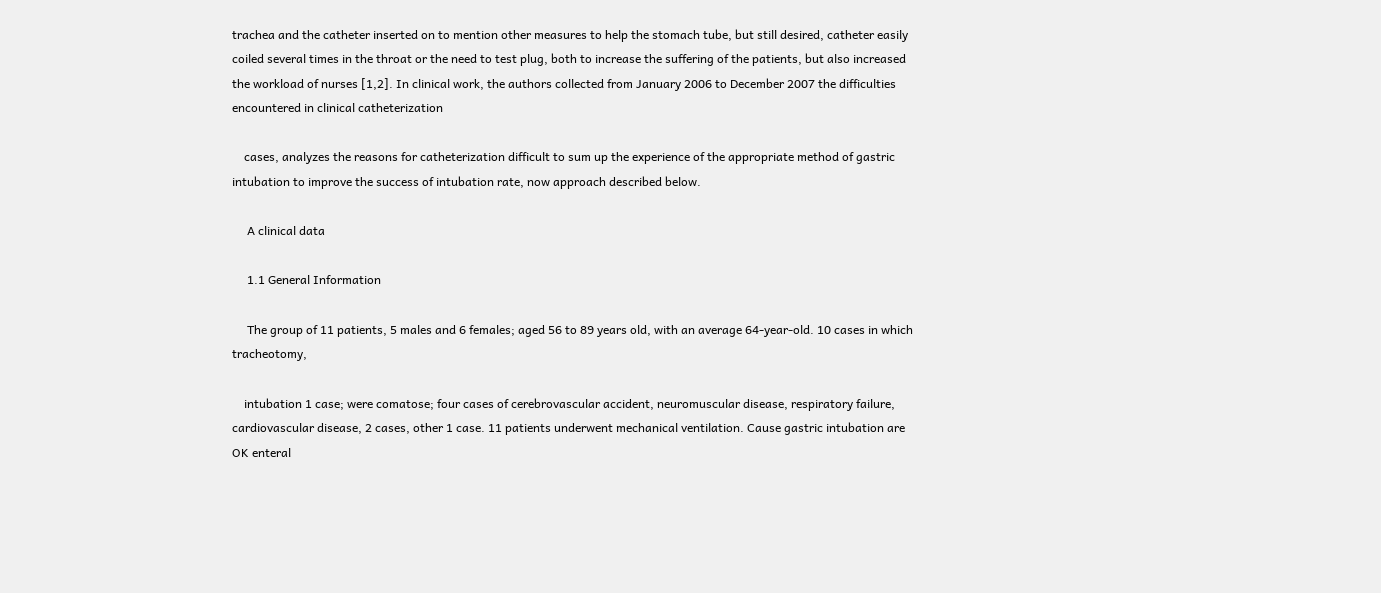trachea and the catheter inserted on to mention other measures to help the stomach tube, but still desired, catheter easily coiled several times in the throat or the need to test plug, both to increase the suffering of the patients, but also increased the workload of nurses [1,2]. In clinical work, the authors collected from January 2006 to December 2007 the difficulties encountered in clinical catheterization

    cases, analyzes the reasons for catheterization difficult to sum up the experience of the appropriate method of gastric intubation to improve the success of intubation rate, now approach described below.

     A clinical data

     1.1 General Information

     The group of 11 patients, 5 males and 6 females; aged 56 to 89 years old, with an average 64-year-old. 10 cases in which tracheotomy,

    intubation 1 case; were comatose; four cases of cerebrovascular accident, neuromuscular disease, respiratory failure, cardiovascular disease, 2 cases, other 1 case. 11 patients underwent mechanical ventilation. Cause gastric intubation are OK enteral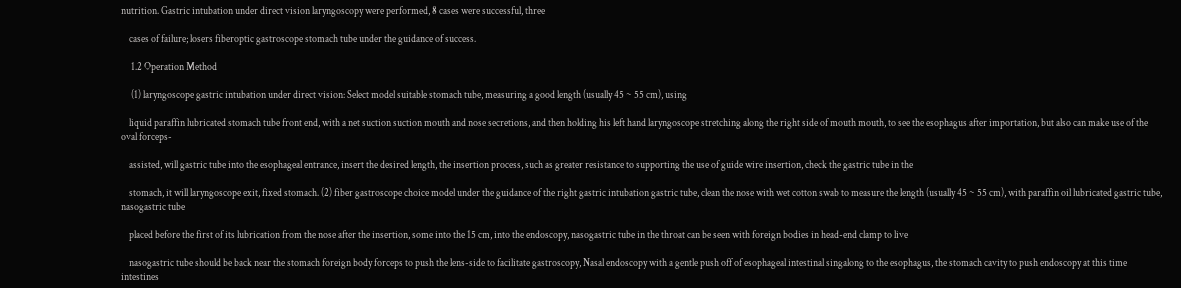nutrition. Gastric intubation under direct vision laryngoscopy were performed, 8 cases were successful, three

    cases of failure; losers fiberoptic gastroscope stomach tube under the guidance of success.

     1.2 Operation Method

     (1) laryngoscope gastric intubation under direct vision: Select model suitable stomach tube, measuring a good length (usually 45 ~ 55 cm), using

    liquid paraffin lubricated stomach tube front end, with a net suction suction mouth and nose secretions, and then holding his left hand laryngoscope stretching along the right side of mouth mouth, to see the esophagus after importation, but also can make use of the oval forceps-

    assisted, will gastric tube into the esophageal entrance, insert the desired length, the insertion process, such as greater resistance to supporting the use of guide wire insertion, check the gastric tube in the

    stomach, it will laryngoscope exit, fixed stomach. (2) fiber gastroscope choice model under the guidance of the right gastric intubation gastric tube, clean the nose with wet cotton swab to measure the length (usually 45 ~ 55 cm), with paraffin oil lubricated gastric tube, nasogastric tube

    placed before the first of its lubrication from the nose after the insertion, some into the 15 cm, into the endoscopy, nasogastric tube in the throat can be seen with foreign bodies in head-end clamp to live

    nasogastric tube should be back near the stomach foreign body forceps to push the lens-side to facilitate gastroscopy, Nasal endoscopy with a gentle push off of esophageal intestinal singalong to the esophagus, the stomach cavity to push endoscopy at this time intestines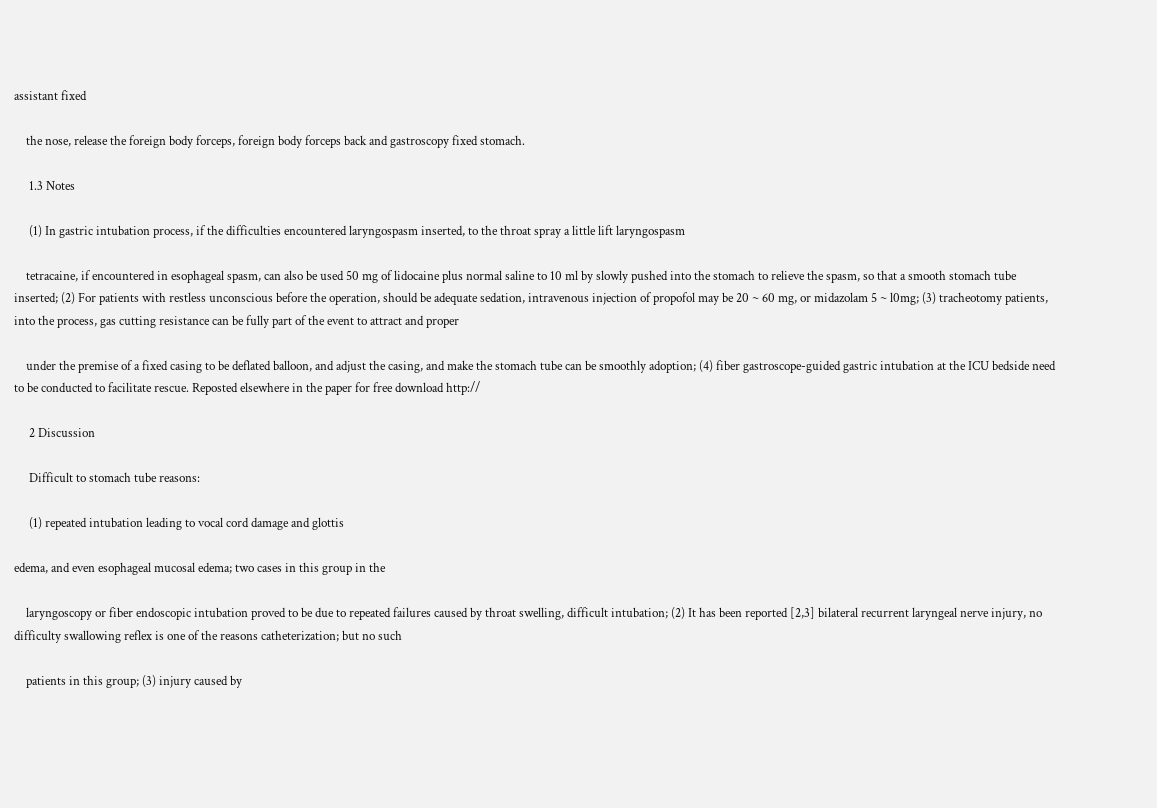assistant fixed

    the nose, release the foreign body forceps, foreign body forceps back and gastroscopy fixed stomach.

     1.3 Notes

     (1) In gastric intubation process, if the difficulties encountered laryngospasm inserted, to the throat spray a little lift laryngospasm

    tetracaine, if encountered in esophageal spasm, can also be used 50 mg of lidocaine plus normal saline to 10 ml by slowly pushed into the stomach to relieve the spasm, so that a smooth stomach tube inserted; (2) For patients with restless unconscious before the operation, should be adequate sedation, intravenous injection of propofol may be 20 ~ 60 mg, or midazolam 5 ~ l0mg; (3) tracheotomy patients, into the process, gas cutting resistance can be fully part of the event to attract and proper

    under the premise of a fixed casing to be deflated balloon, and adjust the casing, and make the stomach tube can be smoothly adoption; (4) fiber gastroscope-guided gastric intubation at the ICU bedside need to be conducted to facilitate rescue. Reposted elsewhere in the paper for free download http://

     2 Discussion

     Difficult to stomach tube reasons:

     (1) repeated intubation leading to vocal cord damage and glottis

edema, and even esophageal mucosal edema; two cases in this group in the

    laryngoscopy or fiber endoscopic intubation proved to be due to repeated failures caused by throat swelling, difficult intubation; (2) It has been reported [2,3] bilateral recurrent laryngeal nerve injury, no difficulty swallowing reflex is one of the reasons catheterization; but no such

    patients in this group; (3) injury caused by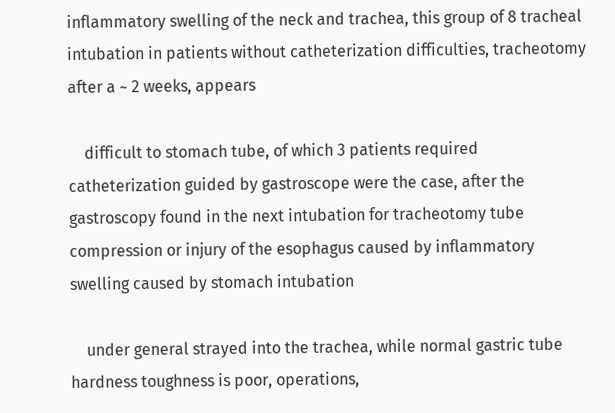inflammatory swelling of the neck and trachea, this group of 8 tracheal intubation in patients without catheterization difficulties, tracheotomy after a ~ 2 weeks, appears

    difficult to stomach tube, of which 3 patients required catheterization guided by gastroscope were the case, after the gastroscopy found in the next intubation for tracheotomy tube compression or injury of the esophagus caused by inflammatory swelling caused by stomach intubation

    under general strayed into the trachea, while normal gastric tube hardness toughness is poor, operations,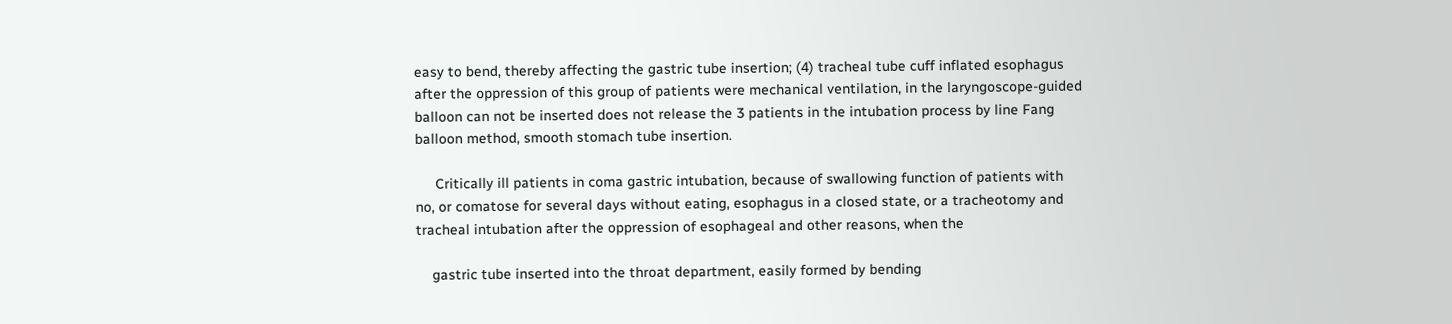easy to bend, thereby affecting the gastric tube insertion; (4) tracheal tube cuff inflated esophagus after the oppression of this group of patients were mechanical ventilation, in the laryngoscope-guided balloon can not be inserted does not release the 3 patients in the intubation process by line Fang balloon method, smooth stomach tube insertion.

     Critically ill patients in coma gastric intubation, because of swallowing function of patients with no, or comatose for several days without eating, esophagus in a closed state, or a tracheotomy and tracheal intubation after the oppression of esophageal and other reasons, when the

    gastric tube inserted into the throat department, easily formed by bending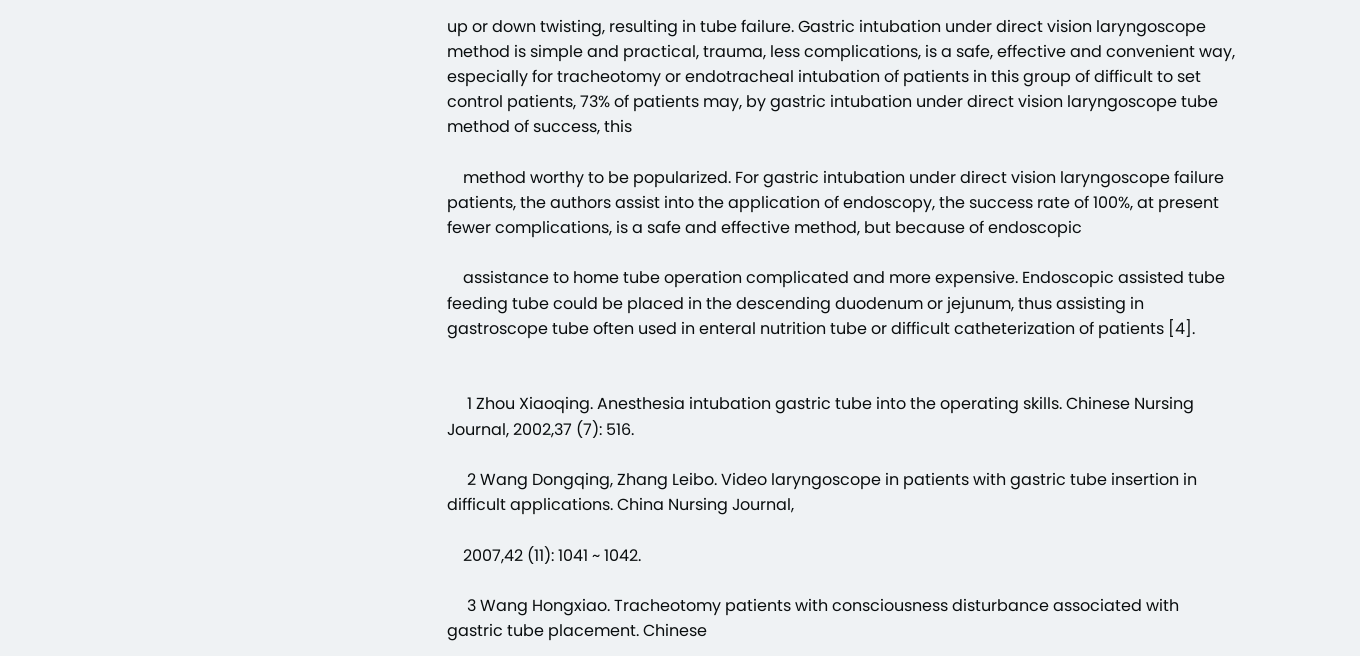up or down twisting, resulting in tube failure. Gastric intubation under direct vision laryngoscope method is simple and practical, trauma, less complications, is a safe, effective and convenient way, especially for tracheotomy or endotracheal intubation of patients in this group of difficult to set control patients, 73% of patients may, by gastric intubation under direct vision laryngoscope tube method of success, this

    method worthy to be popularized. For gastric intubation under direct vision laryngoscope failure patients, the authors assist into the application of endoscopy, the success rate of 100%, at present fewer complications, is a safe and effective method, but because of endoscopic

    assistance to home tube operation complicated and more expensive. Endoscopic assisted tube feeding tube could be placed in the descending duodenum or jejunum, thus assisting in gastroscope tube often used in enteral nutrition tube or difficult catheterization of patients [4].


     1 Zhou Xiaoqing. Anesthesia intubation gastric tube into the operating skills. Chinese Nursing Journal, 2002,37 (7): 516.

     2 Wang Dongqing, Zhang Leibo. Video laryngoscope in patients with gastric tube insertion in difficult applications. China Nursing Journal,

    2007,42 (11): 1041 ~ 1042.

     3 Wang Hongxiao. Tracheotomy patients with consciousness disturbance associated with gastric tube placement. Chinese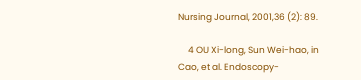Nursing Journal, 2001,36 (2): 89.

     4 OU Xi-long, Sun Wei-hao, in Cao, et al. Endoscopy-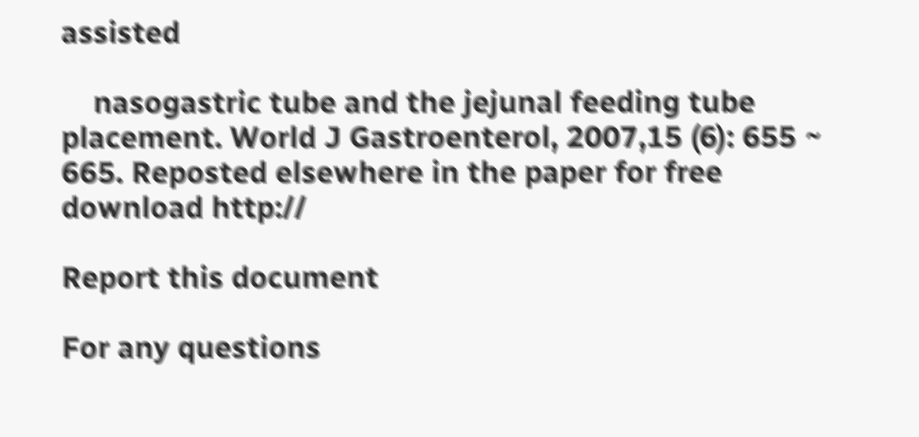assisted

    nasogastric tube and the jejunal feeding tube placement. World J Gastroenterol, 2007,15 (6): 655 ~ 665. Reposted elsewhere in the paper for free download http://

Report this document

For any questions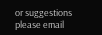or suggestions please email